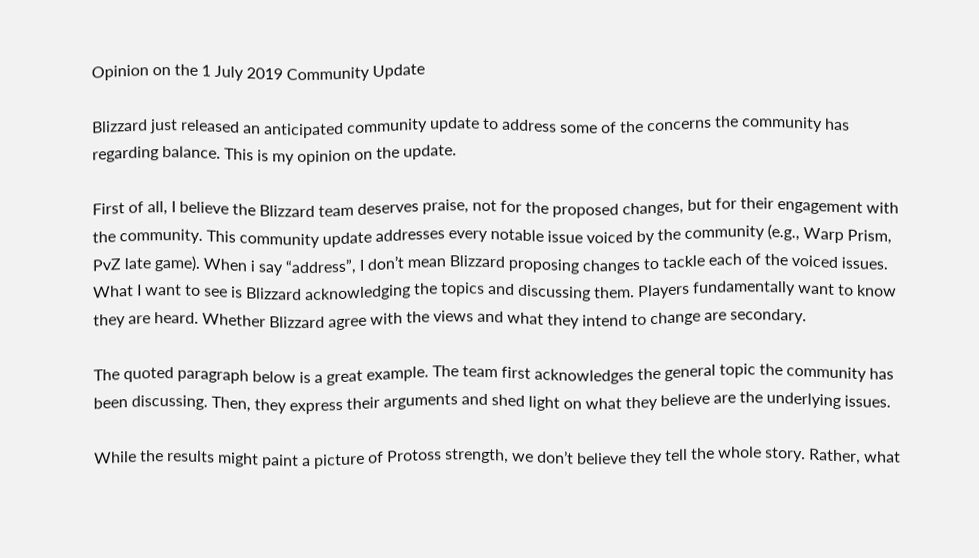Opinion on the 1 July 2019 Community Update

Blizzard just released an anticipated community update to address some of the concerns the community has regarding balance. This is my opinion on the update.

First of all, I believe the Blizzard team deserves praise, not for the proposed changes, but for their engagement with the community. This community update addresses every notable issue voiced by the community (e.g., Warp Prism, PvZ late game). When i say “address”, I don’t mean Blizzard proposing changes to tackle each of the voiced issues. What I want to see is Blizzard acknowledging the topics and discussing them. Players fundamentally want to know they are heard. Whether Blizzard agree with the views and what they intend to change are secondary.

The quoted paragraph below is a great example. The team first acknowledges the general topic the community has been discussing. Then, they express their arguments and shed light on what they believe are the underlying issues.

While the results might paint a picture of Protoss strength, we don’t believe they tell the whole story. Rather, what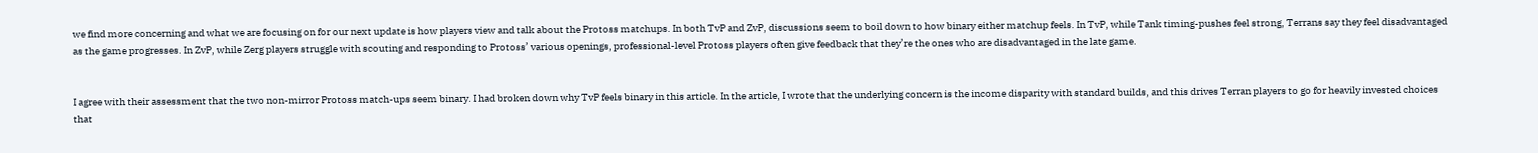we find more concerning and what we are focusing on for our next update is how players view and talk about the Protoss matchups. In both TvP and ZvP, discussions seem to boil down to how binary either matchup feels. In TvP, while Tank timing-pushes feel strong, Terrans say they feel disadvantaged as the game progresses. In ZvP, while Zerg players struggle with scouting and responding to Protoss’ various openings, professional-level Protoss players often give feedback that they’re the ones who are disadvantaged in the late game.


I agree with their assessment that the two non-mirror Protoss match-ups seem binary. I had broken down why TvP feels binary in this article. In the article, I wrote that the underlying concern is the income disparity with standard builds, and this drives Terran players to go for heavily invested choices that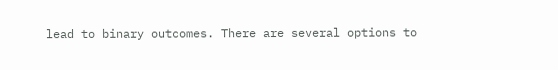lead to binary outcomes. There are several options to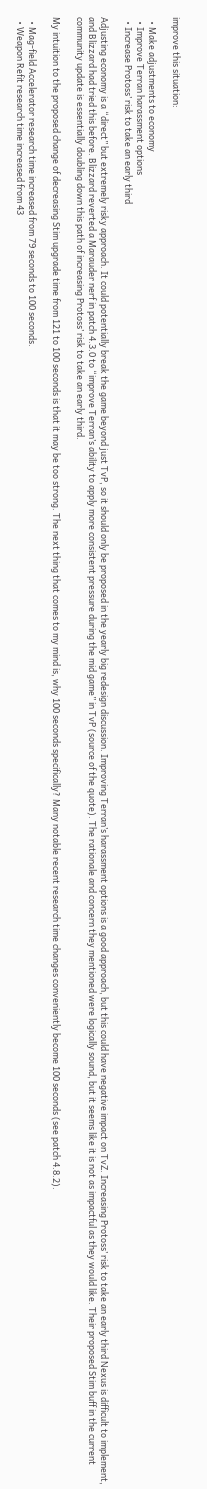improve this situation:

  • Make adjustments to economy
  • Improve Terran harassment options
  • Increase Protoss’ risk to take an early third

Adjusting economy is a “direct” but extremely risky approach. It could potentially break the game beyond just TvP, so it should only be proposed in the yearly big redesign discussion. Improving Terran’s harassment options is a good approach, but this could have negative impact on TvZ. Increasing Protoss’ risk to take an early third Nexus is difficult to implement, and Blizzard had tried this before. Blizzard reverted a Marauder nerf in patch 4.3.0 to “improve Terran’s ability to apply more consistent pressure during the mid game” in TvP (source of the quote). The rationale and concern they mentioned were logically sound, but it seems like it is not as impactful as they would like. Their proposed Stim buff in the current community update is essentially doubling down this path of increasing Protoss’ risk to take an early third.

My intuition to the proposed change of decreasing Stim upgrade time from 121 to 100 seconds is that it may be too strong. The next thing that comes to my mind is, why 100 seconds specifically? Many notable recent research time changes conveniently become 100 seconds (see patch 4.8.2).

  • Mag-field Accelerator research time increased from 79 seconds to 100 seconds.
  • Weapon Refit research time increased from 43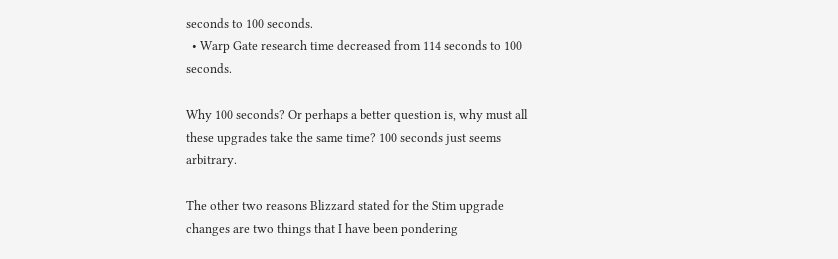seconds to 100 seconds.
  • Warp Gate research time decreased from 114 seconds to 100 seconds.

Why 100 seconds? Or perhaps a better question is, why must all these upgrades take the same time? 100 seconds just seems arbitrary.

The other two reasons Blizzard stated for the Stim upgrade changes are two things that I have been pondering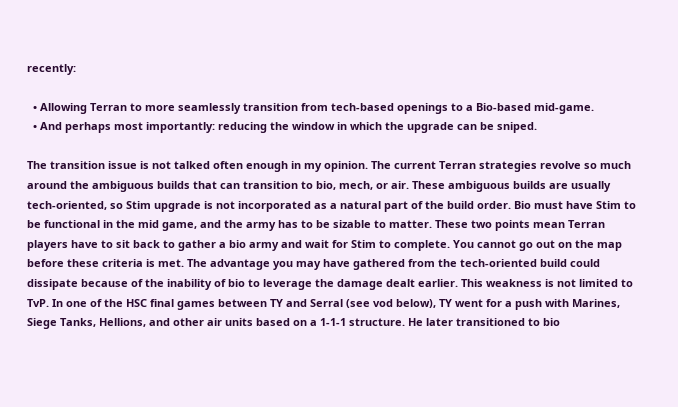recently:

  • Allowing Terran to more seamlessly transition from tech-based openings to a Bio-based mid-game.
  • And perhaps most importantly: reducing the window in which the upgrade can be sniped.

The transition issue is not talked often enough in my opinion. The current Terran strategies revolve so much around the ambiguous builds that can transition to bio, mech, or air. These ambiguous builds are usually tech-oriented, so Stim upgrade is not incorporated as a natural part of the build order. Bio must have Stim to be functional in the mid game, and the army has to be sizable to matter. These two points mean Terran players have to sit back to gather a bio army and wait for Stim to complete. You cannot go out on the map before these criteria is met. The advantage you may have gathered from the tech-oriented build could dissipate because of the inability of bio to leverage the damage dealt earlier. This weakness is not limited to TvP. In one of the HSC final games between TY and Serral (see vod below), TY went for a push with Marines, Siege Tanks, Hellions, and other air units based on a 1-1-1 structure. He later transitioned to bio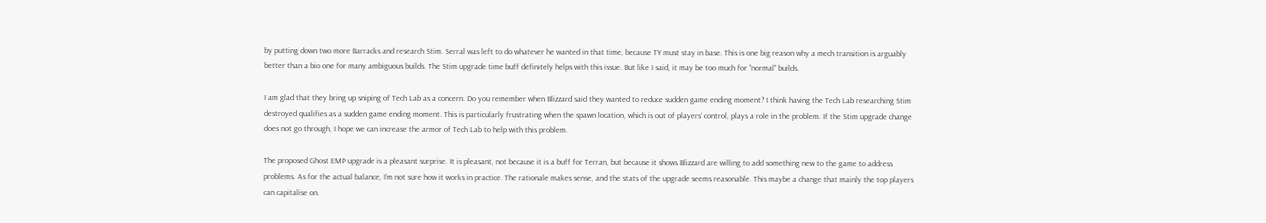by putting down two more Barracks and research Stim. Serral was left to do whatever he wanted in that time, because TY must stay in base. This is one big reason why a mech transition is arguably better than a bio one for many ambiguous builds. The Stim upgrade time buff definitely helps with this issue. But like I said, it may be too much for “normal” builds.

I am glad that they bring up sniping of Tech Lab as a concern. Do you remember when Blizzard said they wanted to reduce sudden game ending moment? I think having the Tech Lab researching Stim destroyed qualifies as a sudden game ending moment. This is particularly frustrating when the spawn location, which is out of players’ control, plays a role in the problem. If the Stim upgrade change does not go through, I hope we can increase the armor of Tech Lab to help with this problem.

The proposed Ghost EMP upgrade is a pleasant surprise. It is pleasant, not because it is a buff for Terran, but because it shows Blizzard are willing to add something new to the game to address problems. As for the actual balance, I’m not sure how it works in practice. The rationale makes sense, and the stats of the upgrade seems reasonable. This maybe a change that mainly the top players can capitalise on.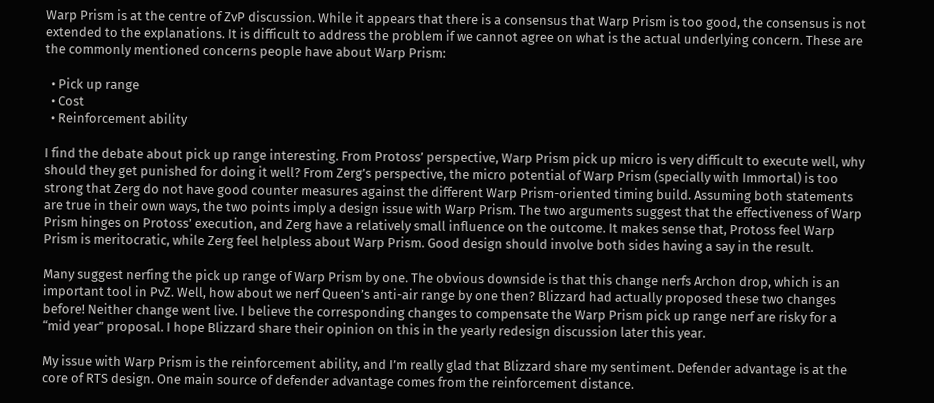Warp Prism is at the centre of ZvP discussion. While it appears that there is a consensus that Warp Prism is too good, the consensus is not extended to the explanations. It is difficult to address the problem if we cannot agree on what is the actual underlying concern. These are the commonly mentioned concerns people have about Warp Prism:

  • Pick up range
  • Cost
  • Reinforcement ability

I find the debate about pick up range interesting. From Protoss’ perspective, Warp Prism pick up micro is very difficult to execute well, why should they get punished for doing it well? From Zerg’s perspective, the micro potential of Warp Prism (specially with Immortal) is too strong that Zerg do not have good counter measures against the different Warp Prism-oriented timing build. Assuming both statements are true in their own ways, the two points imply a design issue with Warp Prism. The two arguments suggest that the effectiveness of Warp Prism hinges on Protoss’ execution, and Zerg have a relatively small influence on the outcome. It makes sense that, Protoss feel Warp Prism is meritocratic, while Zerg feel helpless about Warp Prism. Good design should involve both sides having a say in the result.

Many suggest nerfing the pick up range of Warp Prism by one. The obvious downside is that this change nerfs Archon drop, which is an important tool in PvZ. Well, how about we nerf Queen’s anti-air range by one then? Blizzard had actually proposed these two changes before! Neither change went live. I believe the corresponding changes to compensate the Warp Prism pick up range nerf are risky for a “mid year” proposal. I hope Blizzard share their opinion on this in the yearly redesign discussion later this year.

My issue with Warp Prism is the reinforcement ability, and I’m really glad that Blizzard share my sentiment. Defender advantage is at the core of RTS design. One main source of defender advantage comes from the reinforcement distance.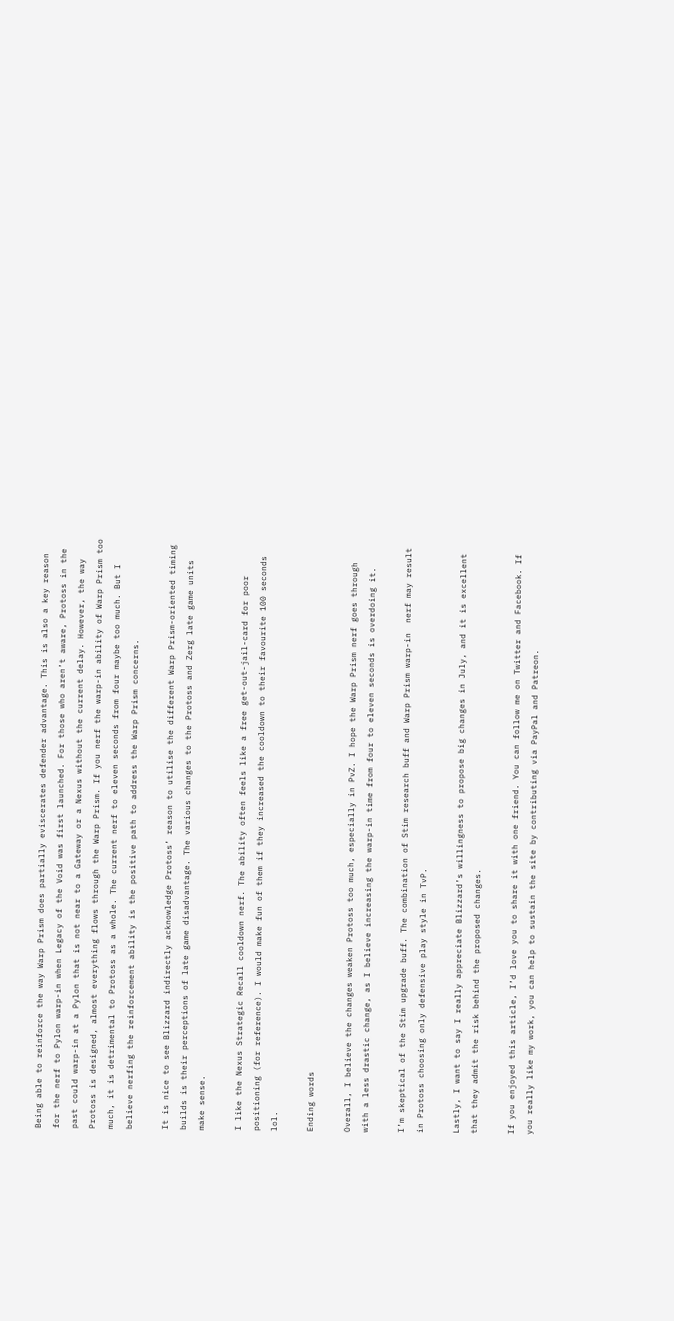Being able to reinforce the way Warp Prism does partially eviscerates defender advantage. This is also a key reason for the nerf to Pylon warp-in when Legacy of the Void was first launched. For those who aren’t aware, Protoss in the past could warp-in at a Pylon that is not near to a Gateway or a Nexus without the current delay. However, the way Protoss is designed, almost everything flows through the Warp Prism. If you nerf the warp-in ability of Warp Prism too much, it is detrimental to Protoss as a whole. The current nerf to eleven seconds from four maybe too much. But I believe nerfing the reinforcement ability is the positive path to address the Warp Prism concerns.

It is nice to see Blizzard indirectly acknowledge Protoss’ reason to utilise the different Warp Prism-oriented timing builds is their perceptions of late game disadvantage. The various changes to the Protoss and Zerg late game units make sense.

I like the Nexus Strategic Recall cooldown nerf. The ability often feels like a free get-out-jail-card for poor positioning (for reference). I would make fun of them if they increased the cooldown to their favourite 100 seconds lol.

Ending words

Overall, I believe the changes weaken Protoss too much, especially in PvZ. I hope the Warp Prism nerf goes through with a less drastic change, as I believe increasing the warp-in time from four to eleven seconds is overdoing it.

I’m skeptical of the Stim upgrade buff. The combination of Stim research buff and Warp Prism warp-in  nerf may result in Protoss choosing only defensive play style in TvP.

Lastly, I want to say I really appreciate Blizzard’s willingness to propose big changes in July, and it is excellent that they admit the risk behind the proposed changes.

If you enjoyed this article, I’d love you to share it with one friend. You can follow me on Twitter and Facebook. If you really like my work, you can help to sustain the site by contributing via PayPal and Patreon.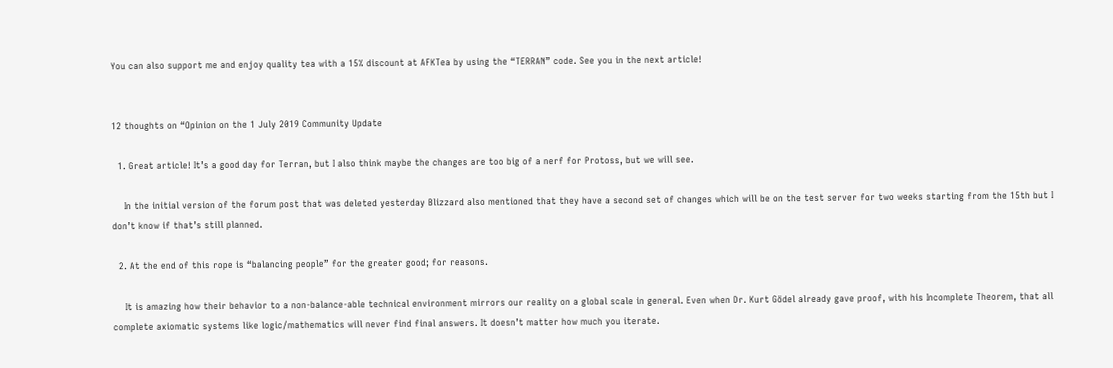You can also support me and enjoy quality tea with a 15% discount at AFKTea by using the “TERRAN” code. See you in the next article!


12 thoughts on “Opinion on the 1 July 2019 Community Update

  1. Great article! It’s a good day for Terran, but I also think maybe the changes are too big of a nerf for Protoss, but we will see.

    In the initial version of the forum post that was deleted yesterday Blizzard also mentioned that they have a second set of changes which will be on the test server for two weeks starting from the 15th but I don’t know if that’s still planned.

  2. At the end of this rope is “balancing people” for the greater good; for reasons.

    It is amazing how their behavior to a non-balance-able technical environment mirrors our reality on a global scale in general. Even when Dr. Kurt Gödel already gave proof, with his Incomplete Theorem, that all complete axiomatic systems like logic/mathematics will never find final answers. It doesn’t matter how much you iterate.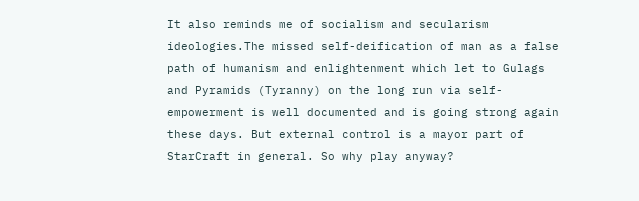It also reminds me of socialism and secularism ideologies.The missed self-deification of man as a false path of humanism and enlightenment which let to Gulags and Pyramids (Tyranny) on the long run via self-empowerment is well documented and is going strong again these days. But external control is a mayor part of StarCraft in general. So why play anyway?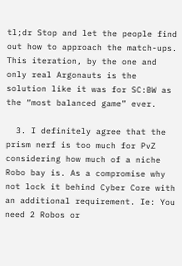tl;dr Stop and let the people find out how to approach the match-ups. This iteration, by the one and only real Argonauts is the solution like it was for SC:BW as the “most balanced game” ever.

  3. I definitely agree that the prism nerf is too much for PvZ considering how much of a niche Robo bay is. As a compromise why not lock it behind Cyber Core with an additional requirement. Ie: You need 2 Robos or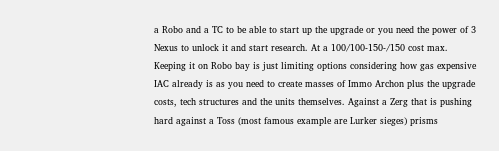a Robo and a TC to be able to start up the upgrade or you need the power of 3 Nexus to unlock it and start research. At a 100/100-150-/150 cost max. Keeping it on Robo bay is just limiting options considering how gas expensive IAC already is as you need to create masses of Immo Archon plus the upgrade costs, tech structures and the units themselves. Against a Zerg that is pushing hard against a Toss (most famous example are Lurker sieges) prisms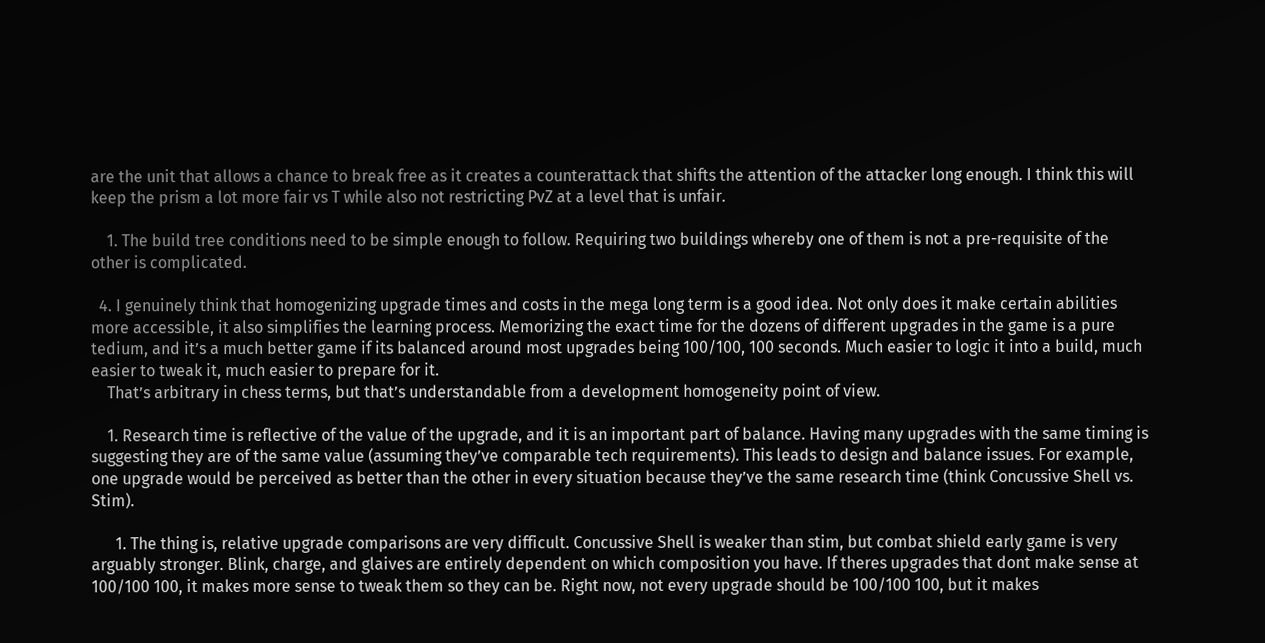are the unit that allows a chance to break free as it creates a counterattack that shifts the attention of the attacker long enough. I think this will keep the prism a lot more fair vs T while also not restricting PvZ at a level that is unfair.

    1. The build tree conditions need to be simple enough to follow. Requiring two buildings whereby one of them is not a pre-requisite of the other is complicated.

  4. I genuinely think that homogenizing upgrade times and costs in the mega long term is a good idea. Not only does it make certain abilities more accessible, it also simplifies the learning process. Memorizing the exact time for the dozens of different upgrades in the game is a pure tedium, and it’s a much better game if its balanced around most upgrades being 100/100, 100 seconds. Much easier to logic it into a build, much easier to tweak it, much easier to prepare for it.
    That’s arbitrary in chess terms, but that’s understandable from a development homogeneity point of view.

    1. Research time is reflective of the value of the upgrade, and it is an important part of balance. Having many upgrades with the same timing is suggesting they are of the same value (assuming they’ve comparable tech requirements). This leads to design and balance issues. For example, one upgrade would be perceived as better than the other in every situation because they’ve the same research time (think Concussive Shell vs. Stim).

      1. The thing is, relative upgrade comparisons are very difficult. Concussive Shell is weaker than stim, but combat shield early game is very arguably stronger. Blink, charge, and glaives are entirely dependent on which composition you have. If theres upgrades that dont make sense at 100/100 100, it makes more sense to tweak them so they can be. Right now, not every upgrade should be 100/100 100, but it makes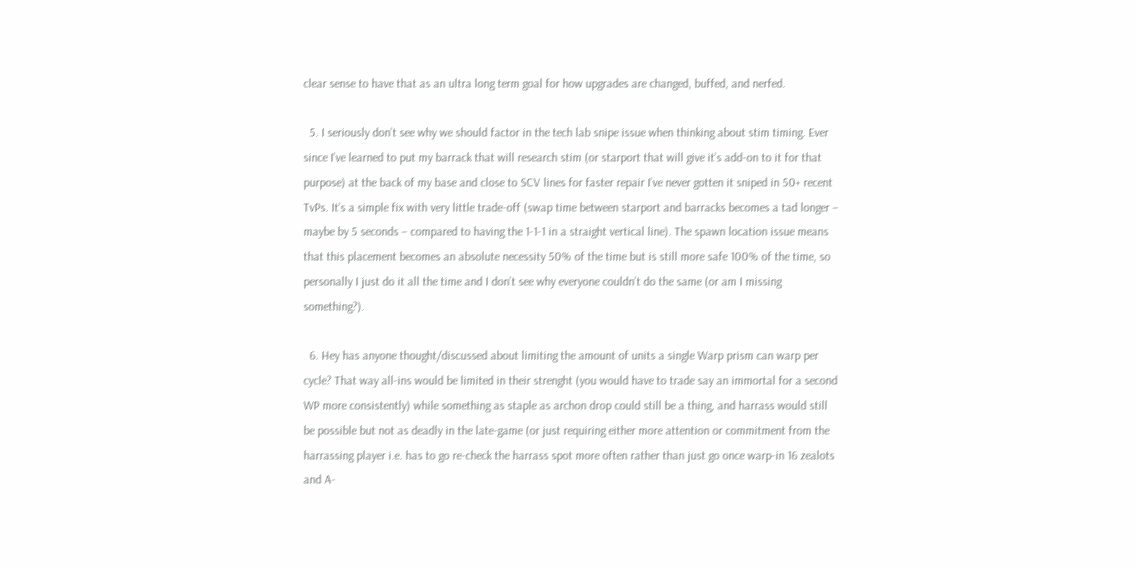clear sense to have that as an ultra long term goal for how upgrades are changed, buffed, and nerfed.

  5. I seriously don’t see why we should factor in the tech lab snipe issue when thinking about stim timing. Ever since I’ve learned to put my barrack that will research stim (or starport that will give it’s add-on to it for that purpose) at the back of my base and close to SCV lines for faster repair I’ve never gotten it sniped in 50+ recent TvPs. It’s a simple fix with very little trade-off (swap time between starport and barracks becomes a tad longer – maybe by 5 seconds – compared to having the 1-1-1 in a straight vertical line). The spawn location issue means that this placement becomes an absolute necessity 50% of the time but is still more safe 100% of the time, so personally I just do it all the time and I don’t see why everyone couldn’t do the same (or am I missing something?).

  6. Hey has anyone thought/discussed about limiting the amount of units a single Warp prism can warp per cycle? That way all-ins would be limited in their strenght (you would have to trade say an immortal for a second WP more consistently) while something as staple as archon drop could still be a thing, and harrass would still be possible but not as deadly in the late-game (or just requiring either more attention or commitment from the harrassing player i.e. has to go re-check the harrass spot more often rather than just go once warp-in 16 zealots and A-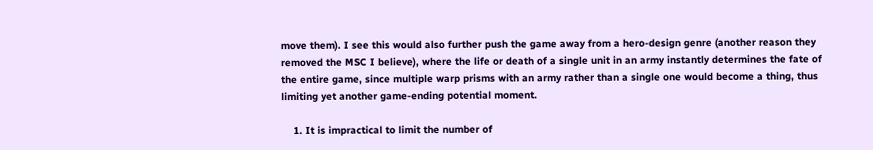move them). I see this would also further push the game away from a hero-design genre (another reason they removed the MSC I believe), where the life or death of a single unit in an army instantly determines the fate of the entire game, since multiple warp prisms with an army rather than a single one would become a thing, thus limiting yet another game-ending potential moment.

    1. It is impractical to limit the number of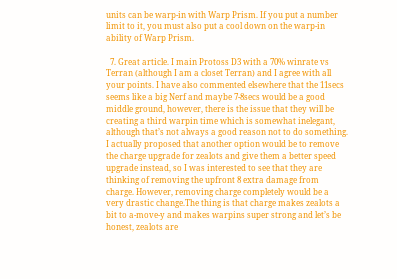units can be warp-in with Warp Prism. If you put a number limit to it, you must also put a cool down on the warp-in ability of Warp Prism.

  7. Great article. I main Protoss D3 with a 70% winrate vs Terran (although I am a closet Terran) and I agree with all your points. I have also commented elsewhere that the 11secs seems like a big Nerf and maybe 7-8secs would be a good middle ground, however, there is the issue that they will be creating a third warpin time which is somewhat inelegant, although that’s not always a good reason not to do something. I actually proposed that another option would be to remove the charge upgrade for zealots and give them a better speed upgrade instead, so I was interested to see that they are thinking of removing the upfront 8 extra damage from charge. However, removing charge completely would be a very drastic change.The thing is that charge makes zealots a bit to a-move-y and makes warpins super strong and let’s be honest, zealots are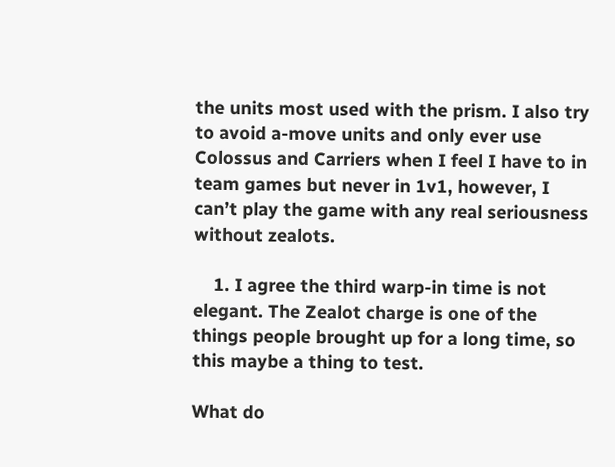the units most used with the prism. I also try to avoid a-move units and only ever use Colossus and Carriers when I feel I have to in team games but never in 1v1, however, I can’t play the game with any real seriousness without zealots.

    1. I agree the third warp-in time is not elegant. The Zealot charge is one of the things people brought up for a long time, so this maybe a thing to test.

What do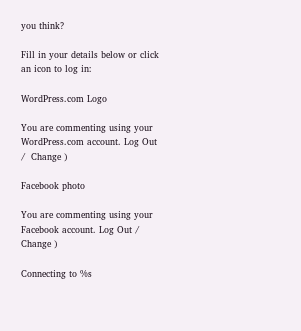you think?

Fill in your details below or click an icon to log in:

WordPress.com Logo

You are commenting using your WordPress.com account. Log Out /  Change )

Facebook photo

You are commenting using your Facebook account. Log Out /  Change )

Connecting to %s